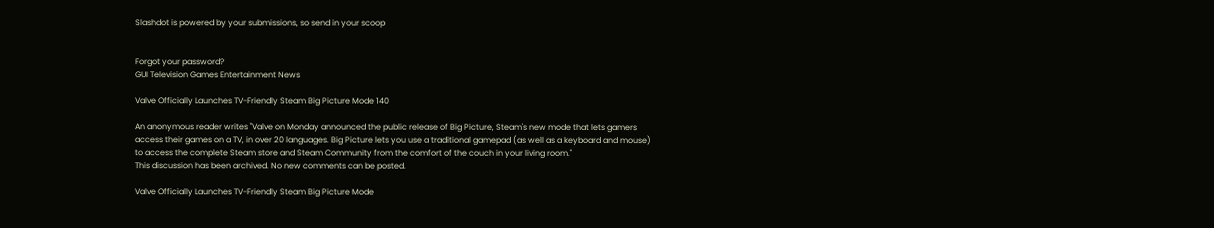Slashdot is powered by your submissions, so send in your scoop


Forgot your password?
GUI Television Games Entertainment News

Valve Officially Launches TV-Friendly Steam Big Picture Mode 140

An anonymous reader writes "Valve on Monday announced the public release of Big Picture, Steam's new mode that lets gamers access their games on a TV, in over 20 languages. Big Picture lets you use a traditional gamepad (as well as a keyboard and mouse) to access the complete Steam store and Steam Community from the comfort of the couch in your living room."
This discussion has been archived. No new comments can be posted.

Valve Officially Launches TV-Friendly Steam Big Picture Mode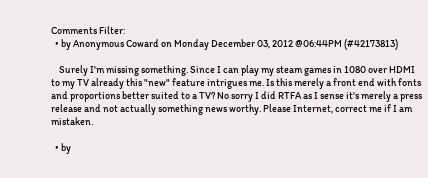Comments Filter:
  • by Anonymous Coward on Monday December 03, 2012 @06:44PM (#42173813)

    Surely I'm missing something. Since I can play my steam games in 1080 over HDMI to my TV already this "new" feature intrigues me. Is this merely a front end with fonts and proportions better suited to a TV? No sorry I did RTFA as I sense it's merely a press release and not actually something news worthy. Please Internet, correct me if I am mistaken.

  • by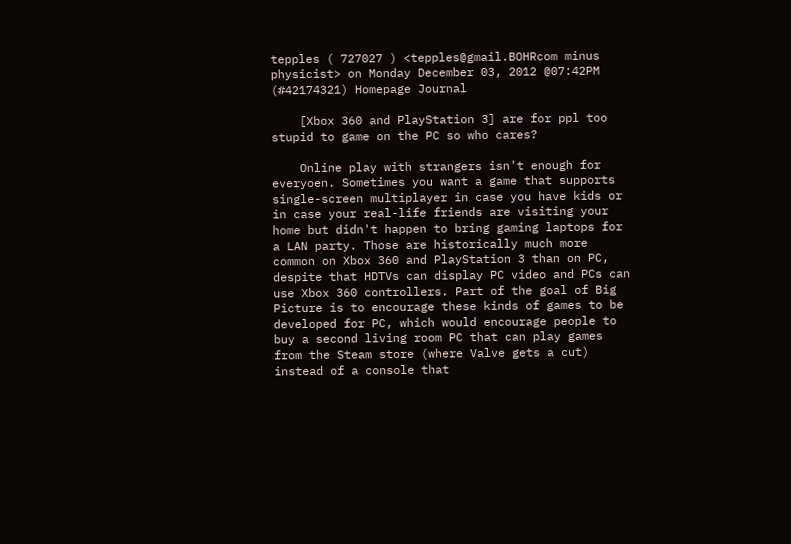tepples ( 727027 ) <tepples@gmail.BOHRcom minus physicist> on Monday December 03, 2012 @07:42PM (#42174321) Homepage Journal

    [Xbox 360 and PlayStation 3] are for ppl too stupid to game on the PC so who cares?

    Online play with strangers isn't enough for everyoen. Sometimes you want a game that supports single-screen multiplayer in case you have kids or in case your real-life friends are visiting your home but didn't happen to bring gaming laptops for a LAN party. Those are historically much more common on Xbox 360 and PlayStation 3 than on PC, despite that HDTVs can display PC video and PCs can use Xbox 360 controllers. Part of the goal of Big Picture is to encourage these kinds of games to be developed for PC, which would encourage people to buy a second living room PC that can play games from the Steam store (where Valve gets a cut) instead of a console that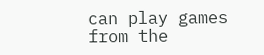can play games from the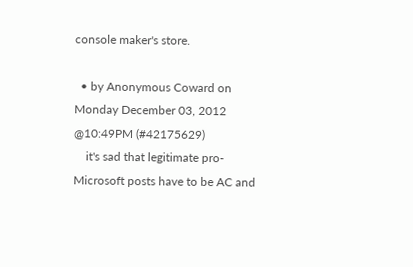console maker's store.

  • by Anonymous Coward on Monday December 03, 2012 @10:49PM (#42175629)
    it's sad that legitimate pro-Microsoft posts have to be AC and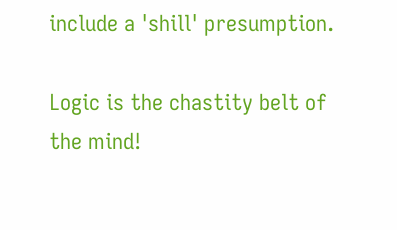include a 'shill' presumption.

Logic is the chastity belt of the mind!